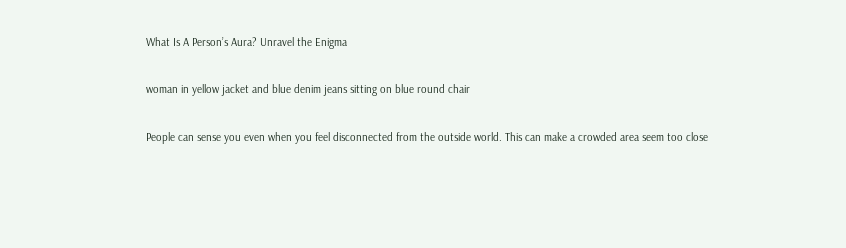What Is A Person’s Aura? Unravel the Enigma

woman in yellow jacket and blue denim jeans sitting on blue round chair

People can sense you even when you feel disconnected from the outside world. This can make a crowded area seem too close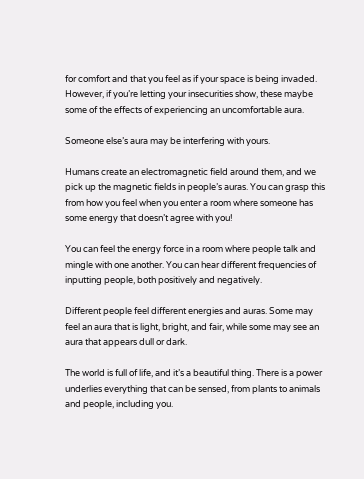for comfort and that you feel as if your space is being invaded. However, if you’re letting your insecurities show, these maybe some of the effects of experiencing an uncomfortable aura.

Someone else’s aura may be interfering with yours.

Humans create an electromagnetic field around them, and we pick up the magnetic fields in people’s auras. You can grasp this from how you feel when you enter a room where someone has some energy that doesn’t agree with you!

You can feel the energy force in a room where people talk and mingle with one another. You can hear different frequencies of inputting people, both positively and negatively.

Different people feel different energies and auras. Some may feel an aura that is light, bright, and fair, while some may see an aura that appears dull or dark.

The world is full of life, and it’s a beautiful thing. There is a power underlies everything that can be sensed, from plants to animals and people, including you.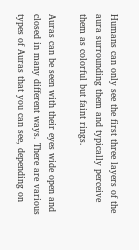Humans can only see the first three layers of the aura surrounding them and typically perceive them as colorful but faint rings.

Auras can be seen with their eyes wide open and closed in many different ways. There are various types of Auras that you can see, depending on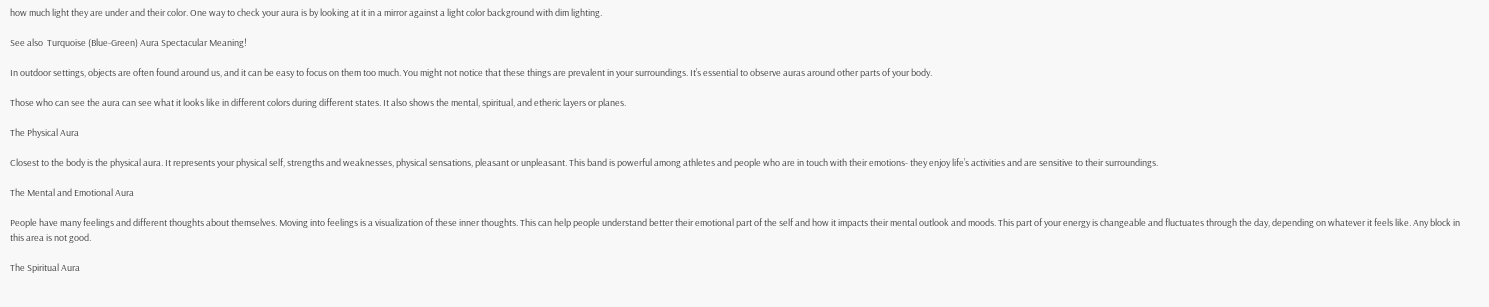how much light they are under and their color. One way to check your aura is by looking at it in a mirror against a light color background with dim lighting.

See also  Turquoise (Blue-Green) Aura Spectacular Meaning!

In outdoor settings, objects are often found around us, and it can be easy to focus on them too much. You might not notice that these things are prevalent in your surroundings. It’s essential to observe auras around other parts of your body.

Those who can see the aura can see what it looks like in different colors during different states. It also shows the mental, spiritual, and etheric layers or planes.

The Physical Aura

Closest to the body is the physical aura. It represents your physical self, strengths and weaknesses, physical sensations, pleasant or unpleasant. This band is powerful among athletes and people who are in touch with their emotions- they enjoy life’s activities and are sensitive to their surroundings.

The Mental and Emotional Aura

People have many feelings and different thoughts about themselves. Moving into feelings is a visualization of these inner thoughts. This can help people understand better their emotional part of the self and how it impacts their mental outlook and moods. This part of your energy is changeable and fluctuates through the day, depending on whatever it feels like. Any block in this area is not good.

The Spiritual Aura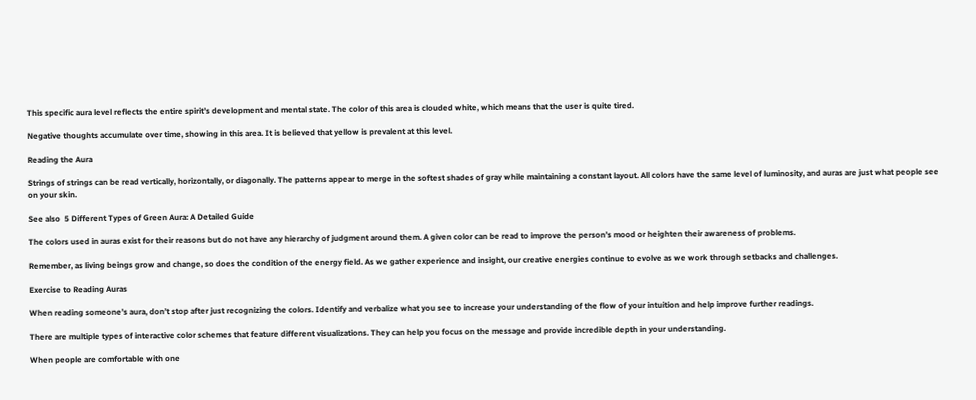This specific aura level reflects the entire spirit’s development and mental state. The color of this area is clouded white, which means that the user is quite tired.

Negative thoughts accumulate over time, showing in this area. It is believed that yellow is prevalent at this level.

Reading the Aura

Strings of strings can be read vertically, horizontally, or diagonally. The patterns appear to merge in the softest shades of gray while maintaining a constant layout. All colors have the same level of luminosity, and auras are just what people see on your skin.

See also  5 Different Types of Green Aura: A Detailed Guide

The colors used in auras exist for their reasons but do not have any hierarchy of judgment around them. A given color can be read to improve the person’s mood or heighten their awareness of problems.

Remember, as living beings grow and change, so does the condition of the energy field. As we gather experience and insight, our creative energies continue to evolve as we work through setbacks and challenges.

Exercise to Reading Auras

When reading someone’s aura, don’t stop after just recognizing the colors. Identify and verbalize what you see to increase your understanding of the flow of your intuition and help improve further readings.

There are multiple types of interactive color schemes that feature different visualizations. They can help you focus on the message and provide incredible depth in your understanding.

When people are comfortable with one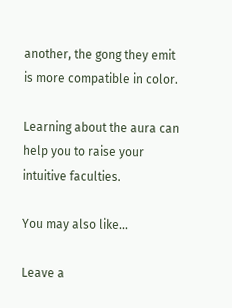another, the gong they emit is more compatible in color.

Learning about the aura can help you to raise your intuitive faculties.

You may also like...

Leave a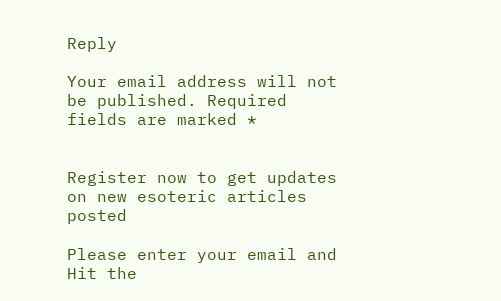Reply

Your email address will not be published. Required fields are marked *


Register now to get updates on new esoteric articles posted

Please enter your email and Hit the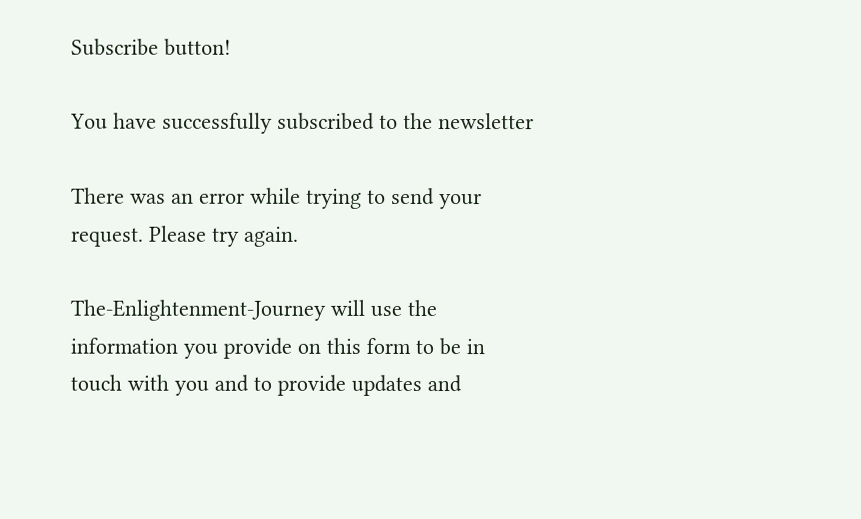Subscribe button!

You have successfully subscribed to the newsletter

There was an error while trying to send your request. Please try again.

The-Enlightenment-Journey will use the information you provide on this form to be in touch with you and to provide updates and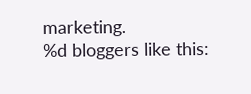marketing.
%d bloggers like this: